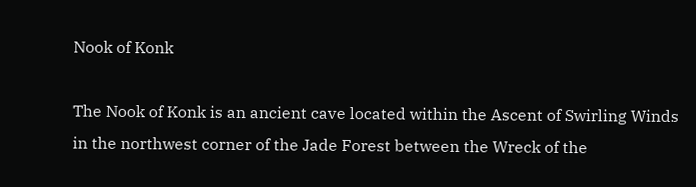Nook of Konk

The Nook of Konk is an ancient cave located within the Ascent of Swirling Winds in the northwest corner of the Jade Forest between the Wreck of the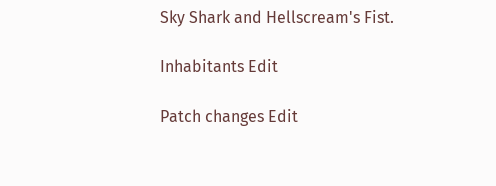Sky Shark and Hellscream's Fist.

Inhabitants Edit

Patch changes Edit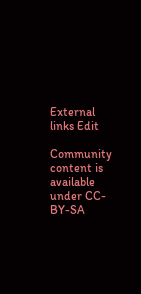External links Edit

Community content is available under CC-BY-SA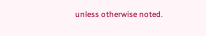unless otherwise noted.